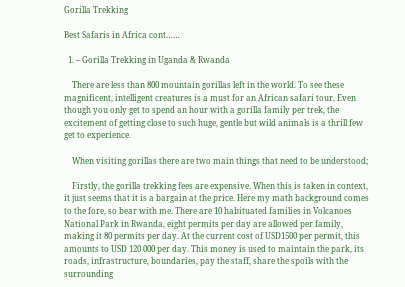Gorilla Trekking

Best Safaris in Africa cont……

  1. – Gorilla Trekking in Uganda & Rwanda

    There are less than 800 mountain gorillas left in the world. To see these magnificent, intelligent creatures is a must for an African safari tour. Even though you only get to spend an hour with a gorilla family per trek, the excitement of getting close to such huge, gentle but wild animals is a thrill few get to experience.

    When visiting gorillas there are two main things that need to be understood;

    Firstly, the gorilla trekking fees are expensive. When this is taken in context, it just seems that it is a bargain at the price. Here my math background comes to the fore, so bear with me. There are 10 habituated families in Volcanoes National Park in Rwanda, eight permits per day are allowed per family, making it 80 permits per day. At the current cost of USD1500 per permit, this amounts to USD 120 000 per day. This money is used to maintain the park, its roads, infrastructure, boundaries, pay the staff, share the spoils with the surrounding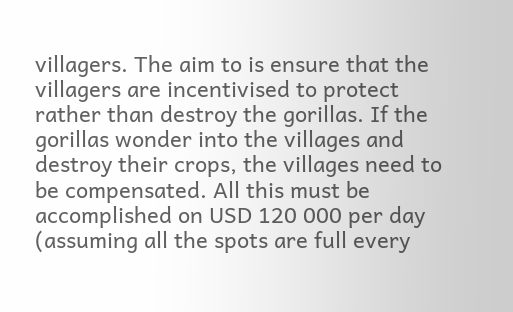villagers. The aim to is ensure that the villagers are incentivised to protect rather than destroy the gorillas. If the gorillas wonder into the villages and destroy their crops, the villages need to be compensated. All this must be accomplished on USD 120 000 per day (assuming all the spots are full every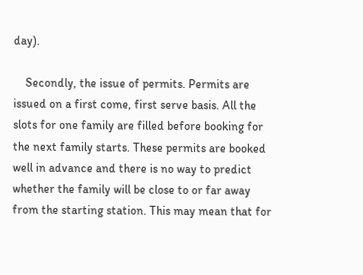day).

    Secondly, the issue of permits. Permits are issued on a first come, first serve basis. All the slots for one family are filled before booking for the next family starts. These permits are booked well in advance and there is no way to predict whether the family will be close to or far away from the starting station. This may mean that for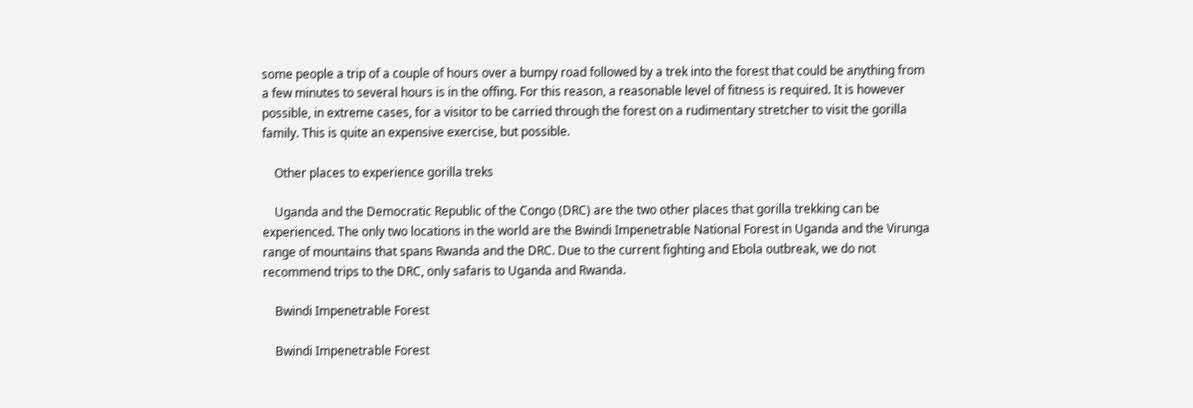some people a trip of a couple of hours over a bumpy road followed by a trek into the forest that could be anything from a few minutes to several hours is in the offing. For this reason, a reasonable level of fitness is required. It is however possible, in extreme cases, for a visitor to be carried through the forest on a rudimentary stretcher to visit the gorilla family. This is quite an expensive exercise, but possible.

    Other places to experience gorilla treks

    Uganda and the Democratic Republic of the Congo (DRC) are the two other places that gorilla trekking can be experienced. The only two locations in the world are the Bwindi Impenetrable National Forest in Uganda and the Virunga range of mountains that spans Rwanda and the DRC. Due to the current fighting and Ebola outbreak, we do not recommend trips to the DRC, only safaris to Uganda and Rwanda.

    Bwindi Impenetrable Forest

    Bwindi Impenetrable Forest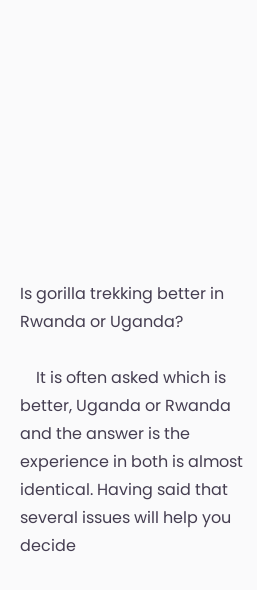Is gorilla trekking better in Rwanda or Uganda?

    It is often asked which is better, Uganda or Rwanda and the answer is the experience in both is almost identical. Having said that several issues will help you decide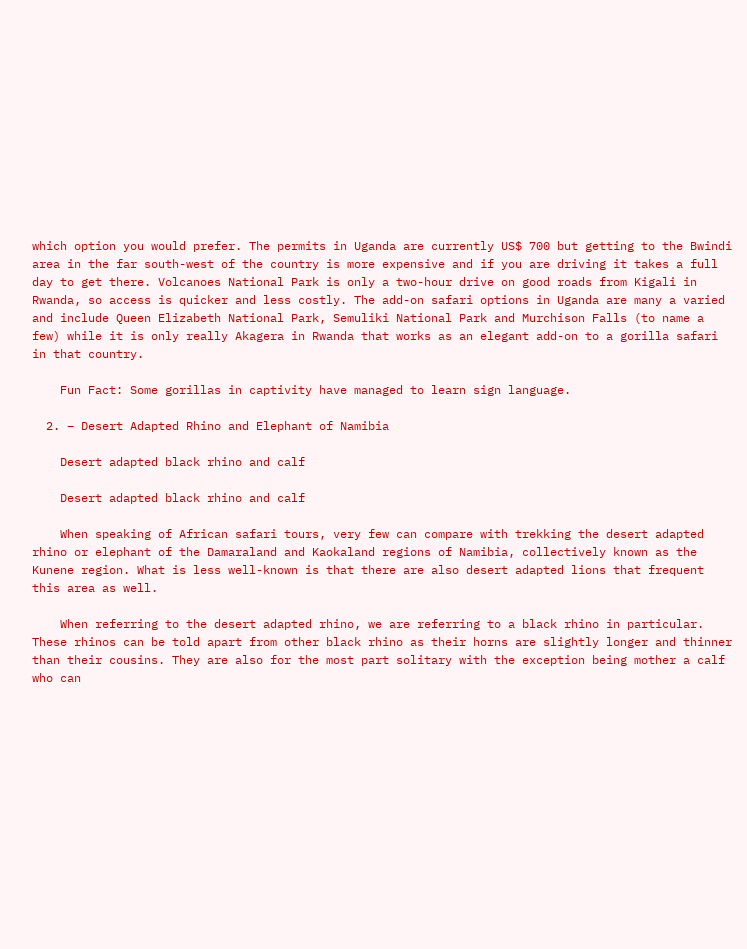which option you would prefer. The permits in Uganda are currently US$ 700 but getting to the Bwindi area in the far south-west of the country is more expensive and if you are driving it takes a full day to get there. Volcanoes National Park is only a two-hour drive on good roads from Kigali in Rwanda, so access is quicker and less costly. The add-on safari options in Uganda are many a varied and include Queen Elizabeth National Park, Semuliki National Park and Murchison Falls (to name a few) while it is only really Akagera in Rwanda that works as an elegant add-on to a gorilla safari in that country.

    Fun Fact: Some gorillas in captivity have managed to learn sign language.

  2. – Desert Adapted Rhino and Elephant of Namibia

    Desert adapted black rhino and calf

    Desert adapted black rhino and calf

    When speaking of African safari tours, very few can compare with trekking the desert adapted rhino or elephant of the Damaraland and Kaokaland regions of Namibia, collectively known as the Kunene region. What is less well-known is that there are also desert adapted lions that frequent this area as well.

    When referring to the desert adapted rhino, we are referring to a black rhino in particular. These rhinos can be told apart from other black rhino as their horns are slightly longer and thinner than their cousins. They are also for the most part solitary with the exception being mother a calf who can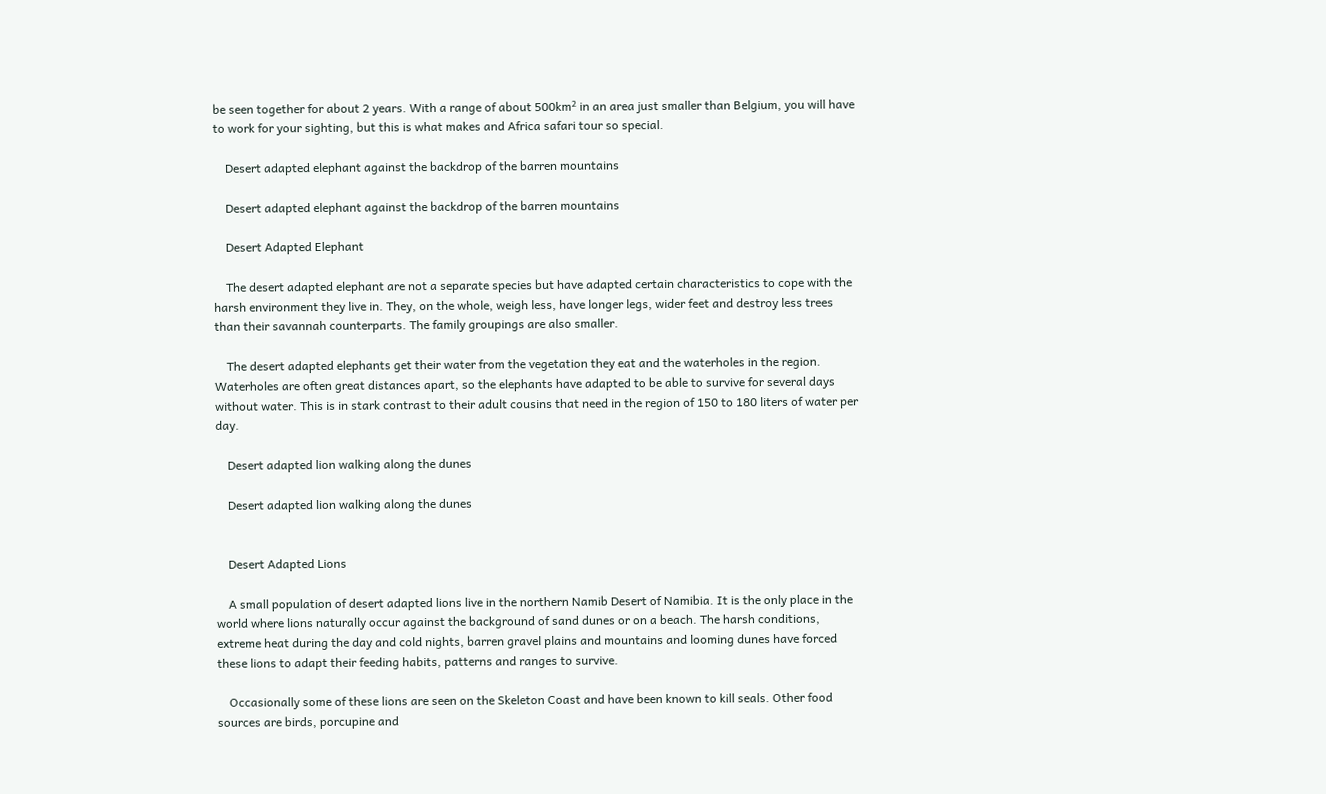be seen together for about 2 years. With a range of about 500km² in an area just smaller than Belgium, you will have to work for your sighting, but this is what makes and Africa safari tour so special.

    Desert adapted elephant against the backdrop of the barren mountains

    Desert adapted elephant against the backdrop of the barren mountains

    Desert Adapted Elephant

    The desert adapted elephant are not a separate species but have adapted certain characteristics to cope with the harsh environment they live in. They, on the whole, weigh less, have longer legs, wider feet and destroy less trees than their savannah counterparts. The family groupings are also smaller.

    The desert adapted elephants get their water from the vegetation they eat and the waterholes in the region. Waterholes are often great distances apart, so the elephants have adapted to be able to survive for several days without water. This is in stark contrast to their adult cousins that need in the region of 150 to 180 liters of water per day.

    Desert adapted lion walking along the dunes

    Desert adapted lion walking along the dunes


    Desert Adapted Lions

    A small population of desert adapted lions live in the northern Namib Desert of Namibia. It is the only place in the world where lions naturally occur against the background of sand dunes or on a beach. The harsh conditions, extreme heat during the day and cold nights, barren gravel plains and mountains and looming dunes have forced these lions to adapt their feeding habits, patterns and ranges to survive.

    Occasionally some of these lions are seen on the Skeleton Coast and have been known to kill seals. Other food sources are birds, porcupine and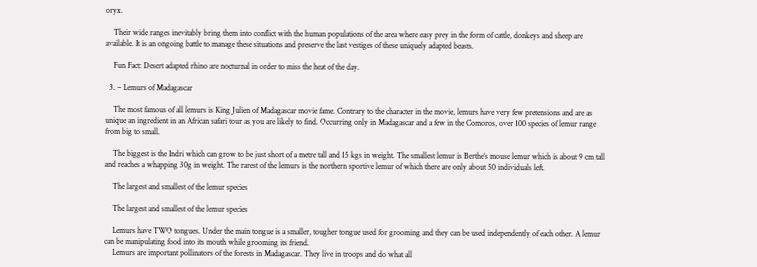oryx.

    Their wide ranges inevitably bring them into conflict with the human populations of the area where easy prey in the form of cattle, donkeys and sheep are available. It is an ongoing battle to manage these situations and preserve the last vestiges of these uniquely adapted beasts.

    Fun Fact: Desert adapted rhino are nocturnal in order to miss the heat of the day.

  3. – Lemurs of Madagascar

    The most famous of all lemurs is King Julien of Madagascar movie fame. Contrary to the character in the movie, lemurs have very few pretensions and are as unique an ingredient in an African safari tour as you are likely to find. Occurring only in Madagascar and a few in the Comoros, over 100 species of lemur range from big to small.

    The biggest is the Indri which can grow to be just short of a metre tall and 15 kgs in weight. The smallest lemur is Berthe’s mouse lemur which is about 9 cm tall and reaches a whapping 30g in weight. The rarest of the lemurs is the northern sportive lemur of which there are only about 50 individuals left.

    The largest and smallest of the lemur species

    The largest and smallest of the lemur species

    Lemurs have TWO tongues. Under the main tongue is a smaller, tougher tongue used for grooming and they can be used independently of each other. A lemur can be manipulating food into its mouth while grooming its friend.
    Lemurs are important pollinators of the forests in Madagascar. They live in troops and do what all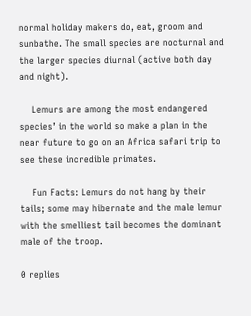normal holiday makers do, eat, groom and sunbathe. The small species are nocturnal and the larger species diurnal (active both day and night).

    Lemurs are among the most endangered species’ in the world so make a plan in the near future to go on an Africa safari trip to see these incredible primates.

    Fun Facts: Lemurs do not hang by their tails; some may hibernate and the male lemur with the smelliest tail becomes the dominant male of the troop.

0 replies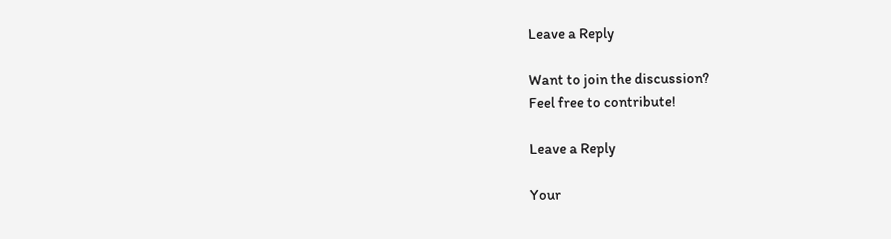Leave a Reply

Want to join the discussion?
Feel free to contribute!

Leave a Reply

Your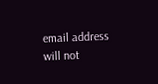email address will not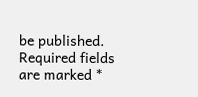be published. Required fields are marked *